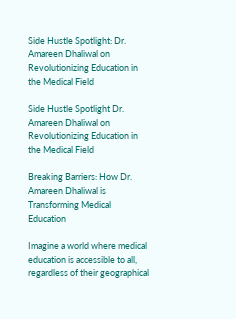Side Hustle Spotlight: Dr. Amareen Dhaliwal on Revolutionizing Education in the Medical Field

Side Hustle Spotlight Dr. Amareen Dhaliwal on Revolutionizing Education in the Medical Field

Breaking Barriers: How Dr. Amareen Dhaliwal is Transforming Medical Education

Imagine a world where medical education is accessible to all, regardless of their geographical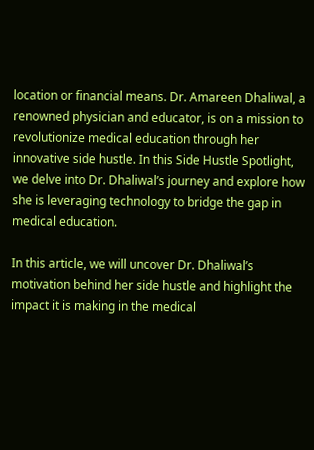location or financial means. Dr. Amareen Dhaliwal, a renowned physician and educator, is on a mission to revolutionize medical education through her innovative side hustle. In this Side Hustle Spotlight, we delve into Dr. Dhaliwal’s journey and explore how she is leveraging technology to bridge the gap in medical education.

In this article, we will uncover Dr. Dhaliwal’s motivation behind her side hustle and highlight the impact it is making in the medical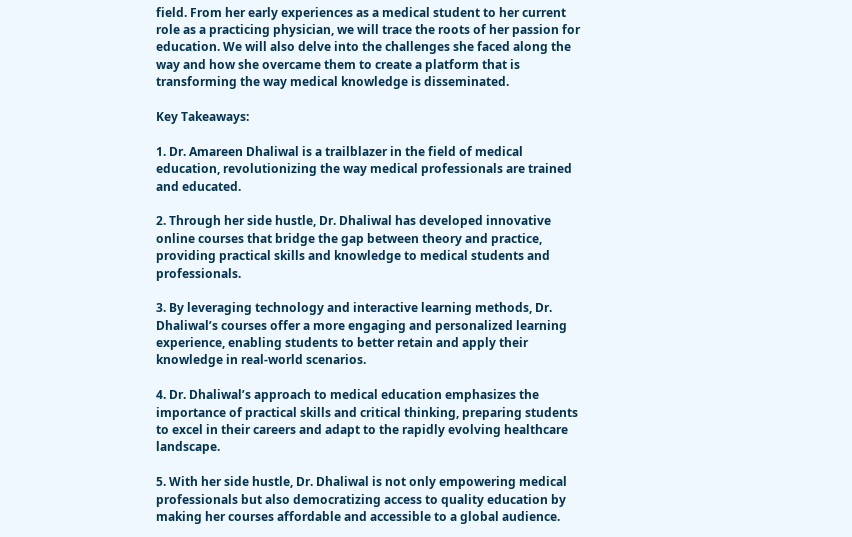field. From her early experiences as a medical student to her current role as a practicing physician, we will trace the roots of her passion for education. We will also delve into the challenges she faced along the way and how she overcame them to create a platform that is transforming the way medical knowledge is disseminated.

Key Takeaways:

1. Dr. Amareen Dhaliwal is a trailblazer in the field of medical education, revolutionizing the way medical professionals are trained and educated.

2. Through her side hustle, Dr. Dhaliwal has developed innovative online courses that bridge the gap between theory and practice, providing practical skills and knowledge to medical students and professionals.

3. By leveraging technology and interactive learning methods, Dr. Dhaliwal’s courses offer a more engaging and personalized learning experience, enabling students to better retain and apply their knowledge in real-world scenarios.

4. Dr. Dhaliwal’s approach to medical education emphasizes the importance of practical skills and critical thinking, preparing students to excel in their careers and adapt to the rapidly evolving healthcare landscape.

5. With her side hustle, Dr. Dhaliwal is not only empowering medical professionals but also democratizing access to quality education by making her courses affordable and accessible to a global audience.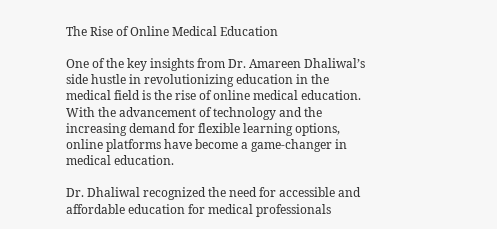The Rise of Online Medical Education

One of the key insights from Dr. Amareen Dhaliwal’s side hustle in revolutionizing education in the medical field is the rise of online medical education. With the advancement of technology and the increasing demand for flexible learning options, online platforms have become a game-changer in medical education.

Dr. Dhaliwal recognized the need for accessible and affordable education for medical professionals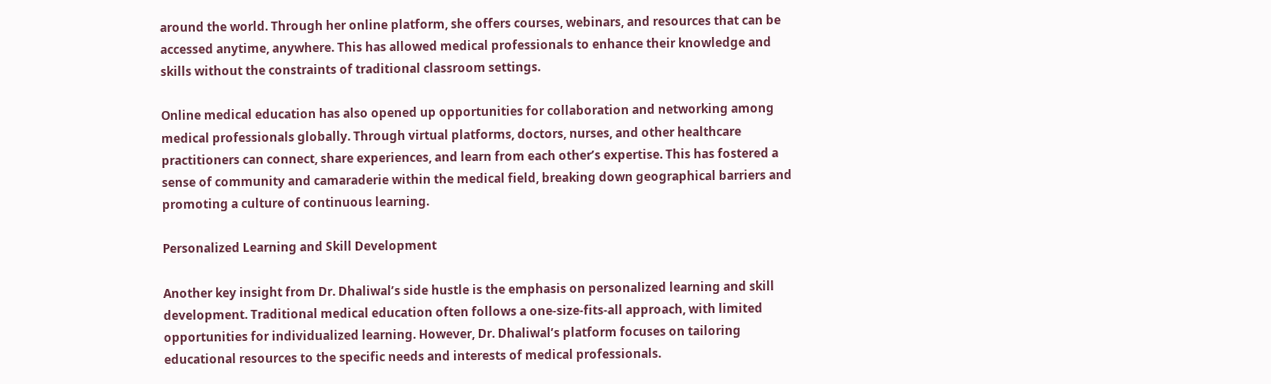around the world. Through her online platform, she offers courses, webinars, and resources that can be accessed anytime, anywhere. This has allowed medical professionals to enhance their knowledge and skills without the constraints of traditional classroom settings.

Online medical education has also opened up opportunities for collaboration and networking among medical professionals globally. Through virtual platforms, doctors, nurses, and other healthcare practitioners can connect, share experiences, and learn from each other’s expertise. This has fostered a sense of community and camaraderie within the medical field, breaking down geographical barriers and promoting a culture of continuous learning.

Personalized Learning and Skill Development

Another key insight from Dr. Dhaliwal’s side hustle is the emphasis on personalized learning and skill development. Traditional medical education often follows a one-size-fits-all approach, with limited opportunities for individualized learning. However, Dr. Dhaliwal’s platform focuses on tailoring educational resources to the specific needs and interests of medical professionals.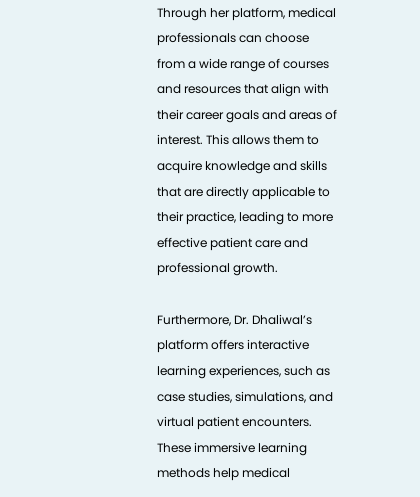Through her platform, medical professionals can choose from a wide range of courses and resources that align with their career goals and areas of interest. This allows them to acquire knowledge and skills that are directly applicable to their practice, leading to more effective patient care and professional growth.

Furthermore, Dr. Dhaliwal’s platform offers interactive learning experiences, such as case studies, simulations, and virtual patient encounters. These immersive learning methods help medical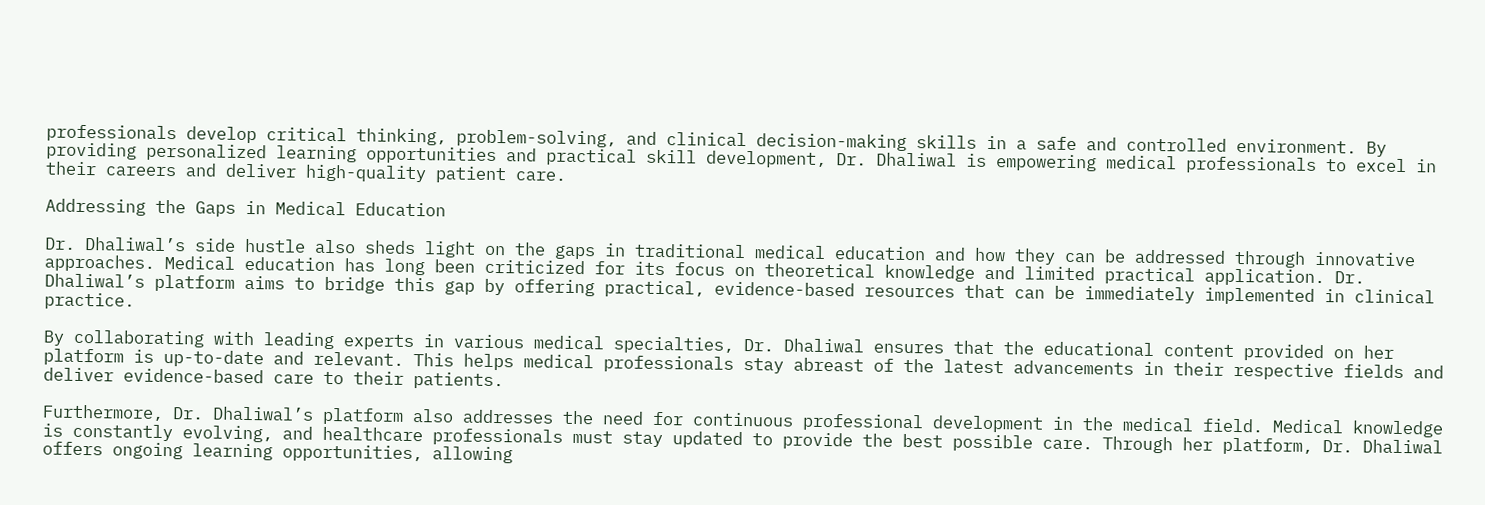professionals develop critical thinking, problem-solving, and clinical decision-making skills in a safe and controlled environment. By providing personalized learning opportunities and practical skill development, Dr. Dhaliwal is empowering medical professionals to excel in their careers and deliver high-quality patient care.

Addressing the Gaps in Medical Education

Dr. Dhaliwal’s side hustle also sheds light on the gaps in traditional medical education and how they can be addressed through innovative approaches. Medical education has long been criticized for its focus on theoretical knowledge and limited practical application. Dr. Dhaliwal’s platform aims to bridge this gap by offering practical, evidence-based resources that can be immediately implemented in clinical practice.

By collaborating with leading experts in various medical specialties, Dr. Dhaliwal ensures that the educational content provided on her platform is up-to-date and relevant. This helps medical professionals stay abreast of the latest advancements in their respective fields and deliver evidence-based care to their patients.

Furthermore, Dr. Dhaliwal’s platform also addresses the need for continuous professional development in the medical field. Medical knowledge is constantly evolving, and healthcare professionals must stay updated to provide the best possible care. Through her platform, Dr. Dhaliwal offers ongoing learning opportunities, allowing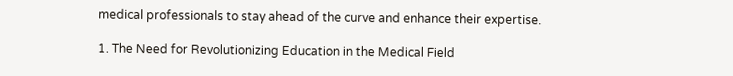medical professionals to stay ahead of the curve and enhance their expertise.

1. The Need for Revolutionizing Education in the Medical Field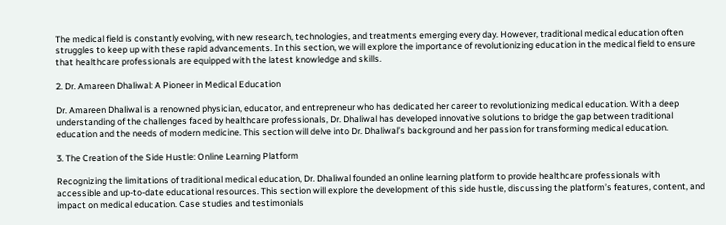The medical field is constantly evolving, with new research, technologies, and treatments emerging every day. However, traditional medical education often struggles to keep up with these rapid advancements. In this section, we will explore the importance of revolutionizing education in the medical field to ensure that healthcare professionals are equipped with the latest knowledge and skills.

2. Dr. Amareen Dhaliwal: A Pioneer in Medical Education

Dr. Amareen Dhaliwal is a renowned physician, educator, and entrepreneur who has dedicated her career to revolutionizing medical education. With a deep understanding of the challenges faced by healthcare professionals, Dr. Dhaliwal has developed innovative solutions to bridge the gap between traditional education and the needs of modern medicine. This section will delve into Dr. Dhaliwal’s background and her passion for transforming medical education.

3. The Creation of the Side Hustle: Online Learning Platform

Recognizing the limitations of traditional medical education, Dr. Dhaliwal founded an online learning platform to provide healthcare professionals with accessible and up-to-date educational resources. This section will explore the development of this side hustle, discussing the platform’s features, content, and impact on medical education. Case studies and testimonials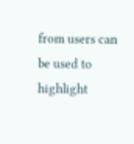from users can be used to highlight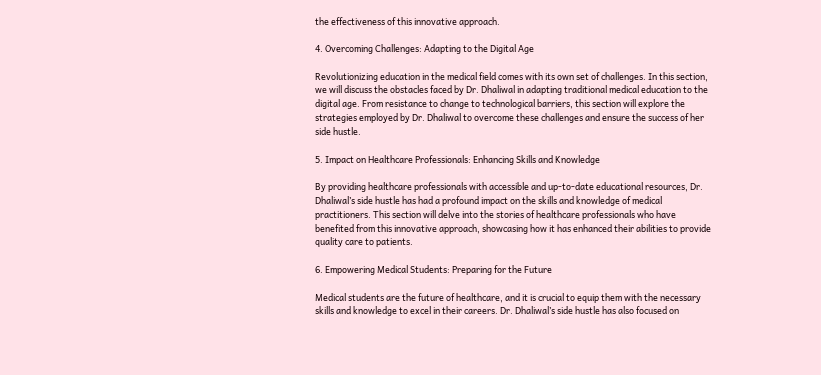the effectiveness of this innovative approach.

4. Overcoming Challenges: Adapting to the Digital Age

Revolutionizing education in the medical field comes with its own set of challenges. In this section, we will discuss the obstacles faced by Dr. Dhaliwal in adapting traditional medical education to the digital age. From resistance to change to technological barriers, this section will explore the strategies employed by Dr. Dhaliwal to overcome these challenges and ensure the success of her side hustle.

5. Impact on Healthcare Professionals: Enhancing Skills and Knowledge

By providing healthcare professionals with accessible and up-to-date educational resources, Dr. Dhaliwal’s side hustle has had a profound impact on the skills and knowledge of medical practitioners. This section will delve into the stories of healthcare professionals who have benefited from this innovative approach, showcasing how it has enhanced their abilities to provide quality care to patients.

6. Empowering Medical Students: Preparing for the Future

Medical students are the future of healthcare, and it is crucial to equip them with the necessary skills and knowledge to excel in their careers. Dr. Dhaliwal’s side hustle has also focused on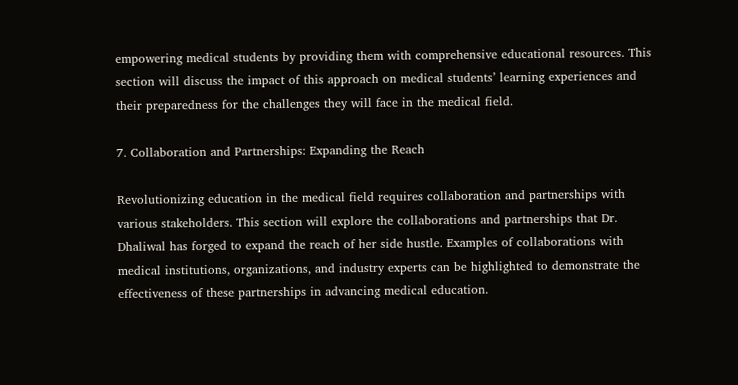empowering medical students by providing them with comprehensive educational resources. This section will discuss the impact of this approach on medical students’ learning experiences and their preparedness for the challenges they will face in the medical field.

7. Collaboration and Partnerships: Expanding the Reach

Revolutionizing education in the medical field requires collaboration and partnerships with various stakeholders. This section will explore the collaborations and partnerships that Dr. Dhaliwal has forged to expand the reach of her side hustle. Examples of collaborations with medical institutions, organizations, and industry experts can be highlighted to demonstrate the effectiveness of these partnerships in advancing medical education.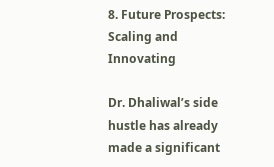8. Future Prospects: Scaling and Innovating

Dr. Dhaliwal’s side hustle has already made a significant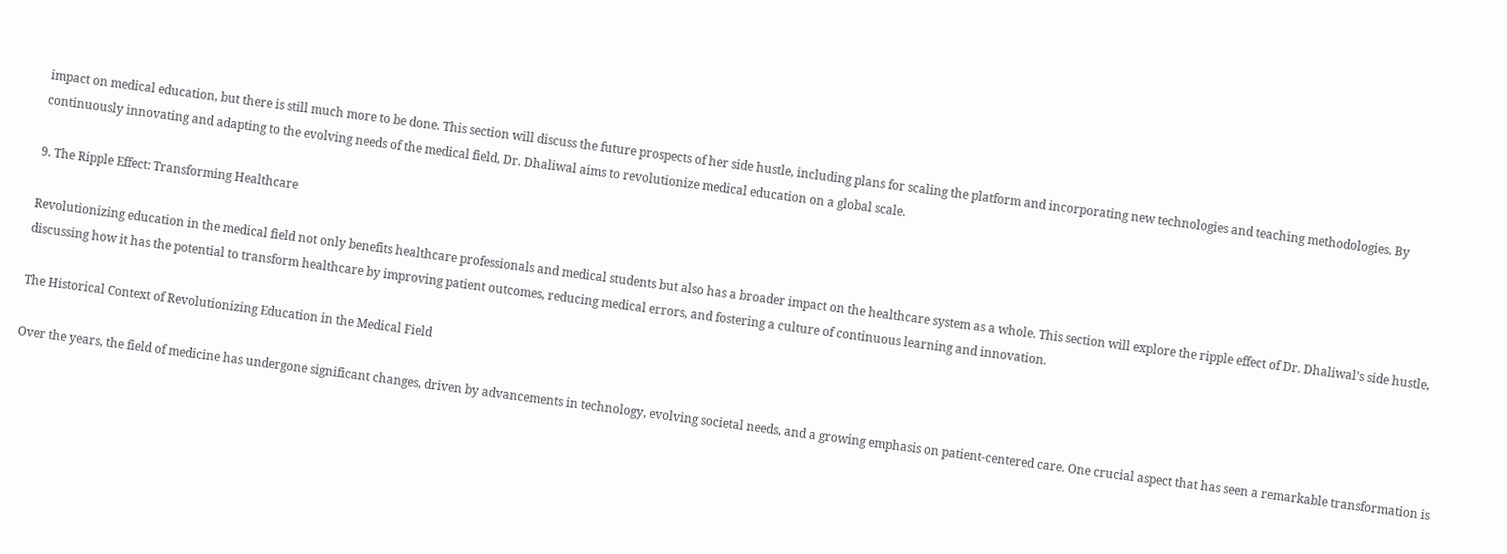impact on medical education, but there is still much more to be done. This section will discuss the future prospects of her side hustle, including plans for scaling the platform and incorporating new technologies and teaching methodologies. By continuously innovating and adapting to the evolving needs of the medical field, Dr. Dhaliwal aims to revolutionize medical education on a global scale.

9. The Ripple Effect: Transforming Healthcare

Revolutionizing education in the medical field not only benefits healthcare professionals and medical students but also has a broader impact on the healthcare system as a whole. This section will explore the ripple effect of Dr. Dhaliwal’s side hustle, discussing how it has the potential to transform healthcare by improving patient outcomes, reducing medical errors, and fostering a culture of continuous learning and innovation.

The Historical Context of Revolutionizing Education in the Medical Field

Over the years, the field of medicine has undergone significant changes, driven by advancements in technology, evolving societal needs, and a growing emphasis on patient-centered care. One crucial aspect that has seen a remarkable transformation is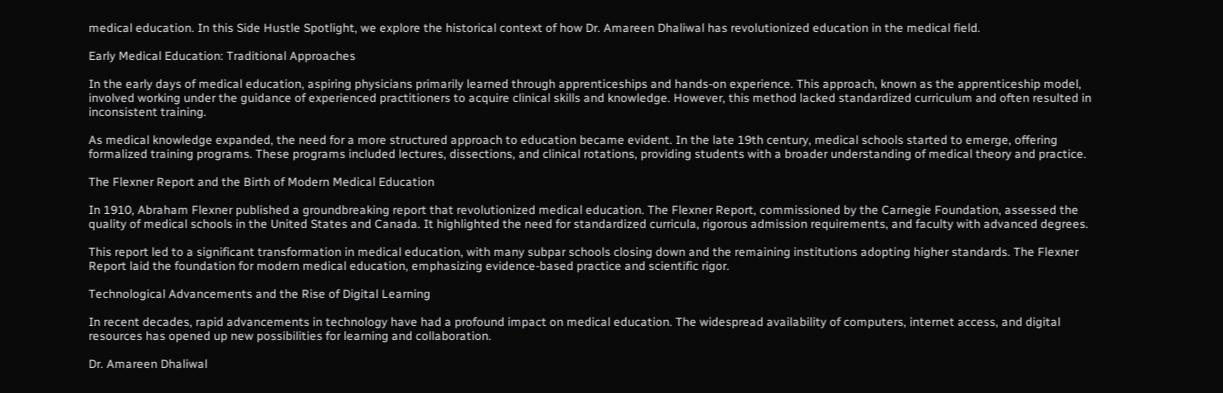medical education. In this Side Hustle Spotlight, we explore the historical context of how Dr. Amareen Dhaliwal has revolutionized education in the medical field.

Early Medical Education: Traditional Approaches

In the early days of medical education, aspiring physicians primarily learned through apprenticeships and hands-on experience. This approach, known as the apprenticeship model, involved working under the guidance of experienced practitioners to acquire clinical skills and knowledge. However, this method lacked standardized curriculum and often resulted in inconsistent training.

As medical knowledge expanded, the need for a more structured approach to education became evident. In the late 19th century, medical schools started to emerge, offering formalized training programs. These programs included lectures, dissections, and clinical rotations, providing students with a broader understanding of medical theory and practice.

The Flexner Report and the Birth of Modern Medical Education

In 1910, Abraham Flexner published a groundbreaking report that revolutionized medical education. The Flexner Report, commissioned by the Carnegie Foundation, assessed the quality of medical schools in the United States and Canada. It highlighted the need for standardized curricula, rigorous admission requirements, and faculty with advanced degrees.

This report led to a significant transformation in medical education, with many subpar schools closing down and the remaining institutions adopting higher standards. The Flexner Report laid the foundation for modern medical education, emphasizing evidence-based practice and scientific rigor.

Technological Advancements and the Rise of Digital Learning

In recent decades, rapid advancements in technology have had a profound impact on medical education. The widespread availability of computers, internet access, and digital resources has opened up new possibilities for learning and collaboration.

Dr. Amareen Dhaliwal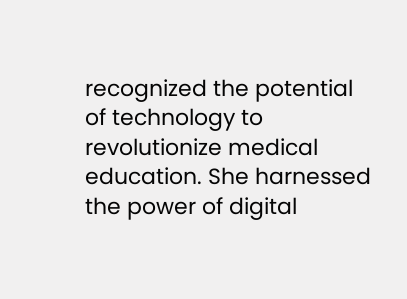recognized the potential of technology to revolutionize medical education. She harnessed the power of digital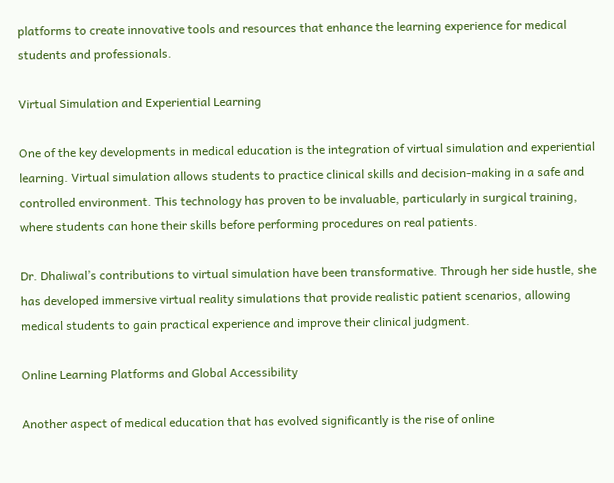platforms to create innovative tools and resources that enhance the learning experience for medical students and professionals.

Virtual Simulation and Experiential Learning

One of the key developments in medical education is the integration of virtual simulation and experiential learning. Virtual simulation allows students to practice clinical skills and decision-making in a safe and controlled environment. This technology has proven to be invaluable, particularly in surgical training, where students can hone their skills before performing procedures on real patients.

Dr. Dhaliwal’s contributions to virtual simulation have been transformative. Through her side hustle, she has developed immersive virtual reality simulations that provide realistic patient scenarios, allowing medical students to gain practical experience and improve their clinical judgment.

Online Learning Platforms and Global Accessibility

Another aspect of medical education that has evolved significantly is the rise of online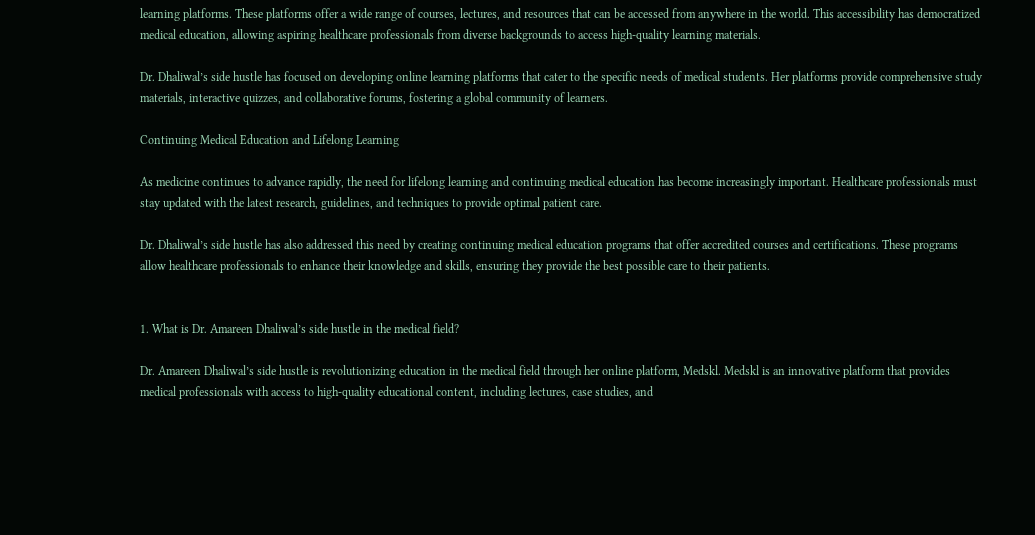learning platforms. These platforms offer a wide range of courses, lectures, and resources that can be accessed from anywhere in the world. This accessibility has democratized medical education, allowing aspiring healthcare professionals from diverse backgrounds to access high-quality learning materials.

Dr. Dhaliwal’s side hustle has focused on developing online learning platforms that cater to the specific needs of medical students. Her platforms provide comprehensive study materials, interactive quizzes, and collaborative forums, fostering a global community of learners.

Continuing Medical Education and Lifelong Learning

As medicine continues to advance rapidly, the need for lifelong learning and continuing medical education has become increasingly important. Healthcare professionals must stay updated with the latest research, guidelines, and techniques to provide optimal patient care.

Dr. Dhaliwal’s side hustle has also addressed this need by creating continuing medical education programs that offer accredited courses and certifications. These programs allow healthcare professionals to enhance their knowledge and skills, ensuring they provide the best possible care to their patients.


1. What is Dr. Amareen Dhaliwal’s side hustle in the medical field?

Dr. Amareen Dhaliwal’s side hustle is revolutionizing education in the medical field through her online platform, Medskl. Medskl is an innovative platform that provides medical professionals with access to high-quality educational content, including lectures, case studies, and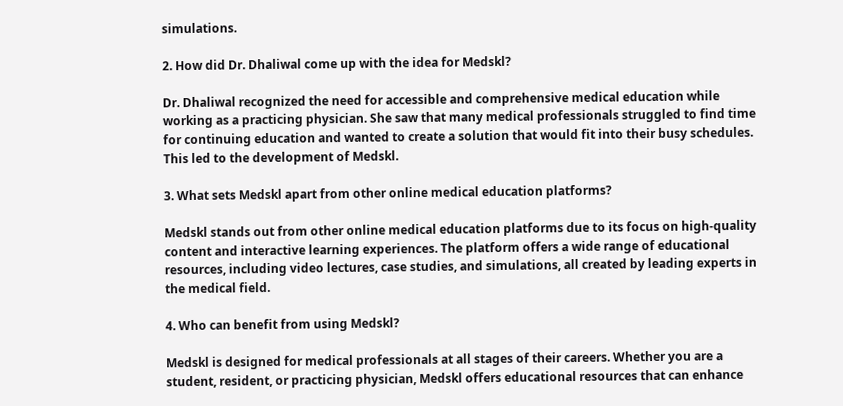simulations.

2. How did Dr. Dhaliwal come up with the idea for Medskl?

Dr. Dhaliwal recognized the need for accessible and comprehensive medical education while working as a practicing physician. She saw that many medical professionals struggled to find time for continuing education and wanted to create a solution that would fit into their busy schedules. This led to the development of Medskl.

3. What sets Medskl apart from other online medical education platforms?

Medskl stands out from other online medical education platforms due to its focus on high-quality content and interactive learning experiences. The platform offers a wide range of educational resources, including video lectures, case studies, and simulations, all created by leading experts in the medical field.

4. Who can benefit from using Medskl?

Medskl is designed for medical professionals at all stages of their careers. Whether you are a student, resident, or practicing physician, Medskl offers educational resources that can enhance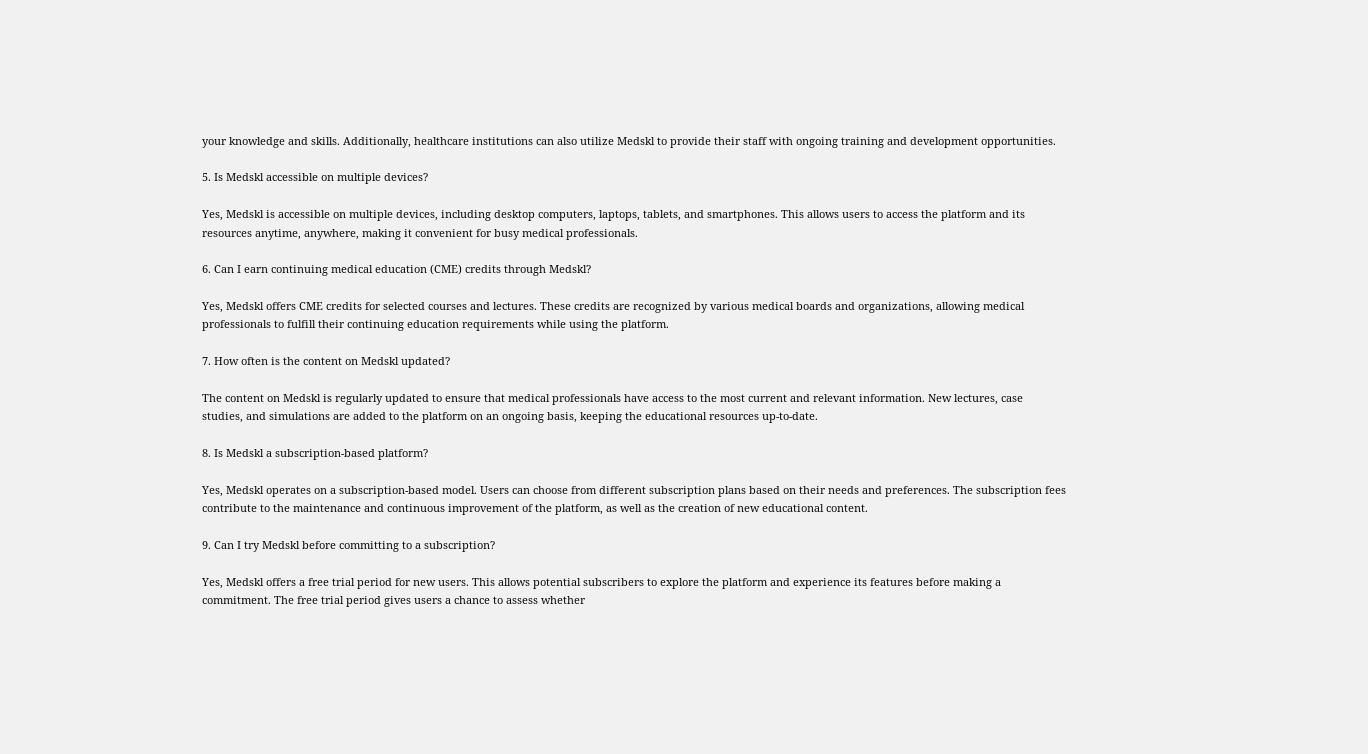your knowledge and skills. Additionally, healthcare institutions can also utilize Medskl to provide their staff with ongoing training and development opportunities.

5. Is Medskl accessible on multiple devices?

Yes, Medskl is accessible on multiple devices, including desktop computers, laptops, tablets, and smartphones. This allows users to access the platform and its resources anytime, anywhere, making it convenient for busy medical professionals.

6. Can I earn continuing medical education (CME) credits through Medskl?

Yes, Medskl offers CME credits for selected courses and lectures. These credits are recognized by various medical boards and organizations, allowing medical professionals to fulfill their continuing education requirements while using the platform.

7. How often is the content on Medskl updated?

The content on Medskl is regularly updated to ensure that medical professionals have access to the most current and relevant information. New lectures, case studies, and simulations are added to the platform on an ongoing basis, keeping the educational resources up-to-date.

8. Is Medskl a subscription-based platform?

Yes, Medskl operates on a subscription-based model. Users can choose from different subscription plans based on their needs and preferences. The subscription fees contribute to the maintenance and continuous improvement of the platform, as well as the creation of new educational content.

9. Can I try Medskl before committing to a subscription?

Yes, Medskl offers a free trial period for new users. This allows potential subscribers to explore the platform and experience its features before making a commitment. The free trial period gives users a chance to assess whether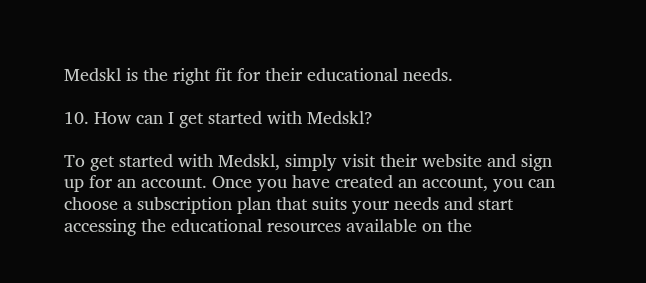Medskl is the right fit for their educational needs.

10. How can I get started with Medskl?

To get started with Medskl, simply visit their website and sign up for an account. Once you have created an account, you can choose a subscription plan that suits your needs and start accessing the educational resources available on the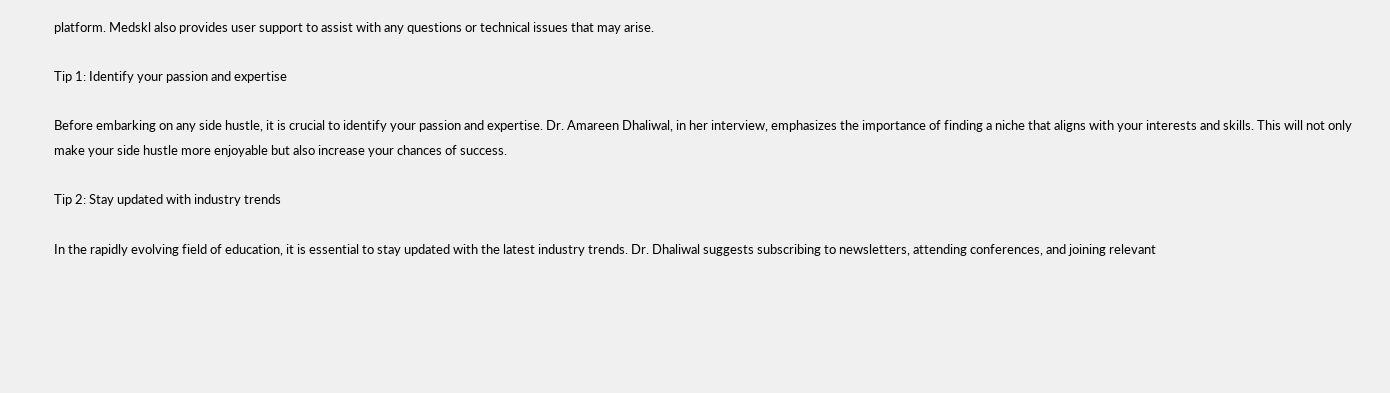platform. Medskl also provides user support to assist with any questions or technical issues that may arise.

Tip 1: Identify your passion and expertise

Before embarking on any side hustle, it is crucial to identify your passion and expertise. Dr. Amareen Dhaliwal, in her interview, emphasizes the importance of finding a niche that aligns with your interests and skills. This will not only make your side hustle more enjoyable but also increase your chances of success.

Tip 2: Stay updated with industry trends

In the rapidly evolving field of education, it is essential to stay updated with the latest industry trends. Dr. Dhaliwal suggests subscribing to newsletters, attending conferences, and joining relevant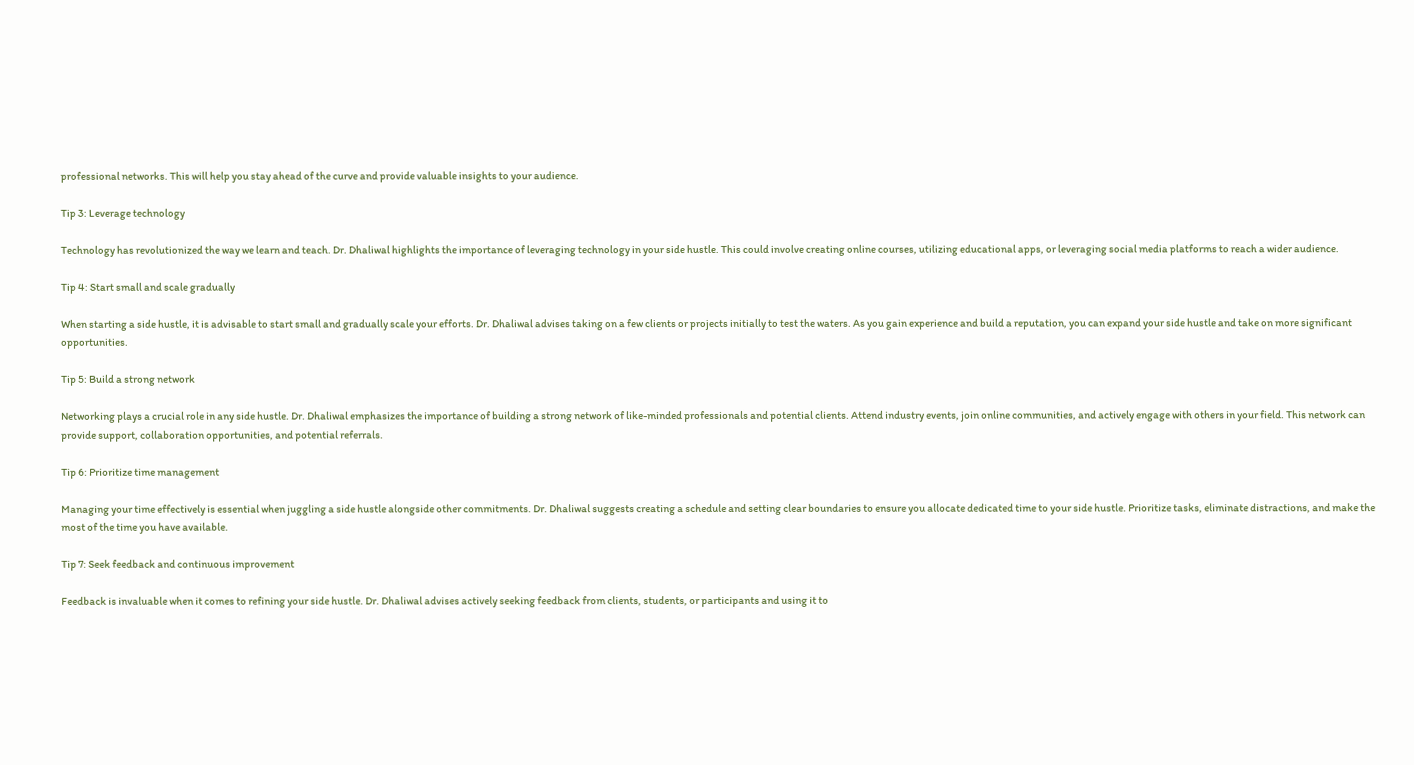professional networks. This will help you stay ahead of the curve and provide valuable insights to your audience.

Tip 3: Leverage technology

Technology has revolutionized the way we learn and teach. Dr. Dhaliwal highlights the importance of leveraging technology in your side hustle. This could involve creating online courses, utilizing educational apps, or leveraging social media platforms to reach a wider audience.

Tip 4: Start small and scale gradually

When starting a side hustle, it is advisable to start small and gradually scale your efforts. Dr. Dhaliwal advises taking on a few clients or projects initially to test the waters. As you gain experience and build a reputation, you can expand your side hustle and take on more significant opportunities.

Tip 5: Build a strong network

Networking plays a crucial role in any side hustle. Dr. Dhaliwal emphasizes the importance of building a strong network of like-minded professionals and potential clients. Attend industry events, join online communities, and actively engage with others in your field. This network can provide support, collaboration opportunities, and potential referrals.

Tip 6: Prioritize time management

Managing your time effectively is essential when juggling a side hustle alongside other commitments. Dr. Dhaliwal suggests creating a schedule and setting clear boundaries to ensure you allocate dedicated time to your side hustle. Prioritize tasks, eliminate distractions, and make the most of the time you have available.

Tip 7: Seek feedback and continuous improvement

Feedback is invaluable when it comes to refining your side hustle. Dr. Dhaliwal advises actively seeking feedback from clients, students, or participants and using it to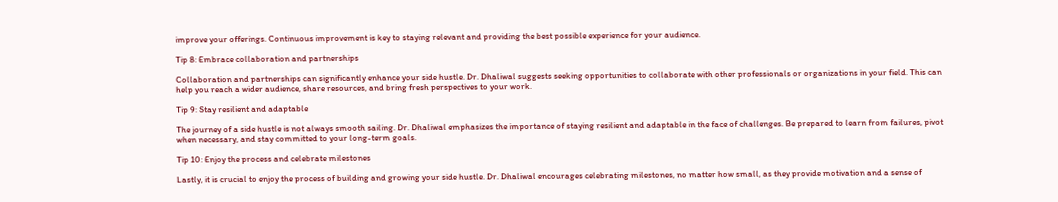improve your offerings. Continuous improvement is key to staying relevant and providing the best possible experience for your audience.

Tip 8: Embrace collaboration and partnerships

Collaboration and partnerships can significantly enhance your side hustle. Dr. Dhaliwal suggests seeking opportunities to collaborate with other professionals or organizations in your field. This can help you reach a wider audience, share resources, and bring fresh perspectives to your work.

Tip 9: Stay resilient and adaptable

The journey of a side hustle is not always smooth sailing. Dr. Dhaliwal emphasizes the importance of staying resilient and adaptable in the face of challenges. Be prepared to learn from failures, pivot when necessary, and stay committed to your long-term goals.

Tip 10: Enjoy the process and celebrate milestones

Lastly, it is crucial to enjoy the process of building and growing your side hustle. Dr. Dhaliwal encourages celebrating milestones, no matter how small, as they provide motivation and a sense of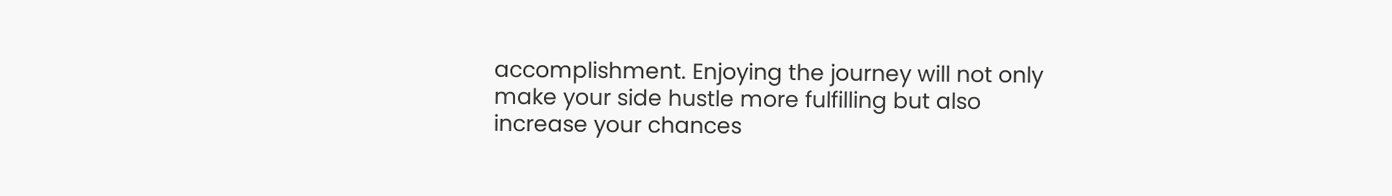accomplishment. Enjoying the journey will not only make your side hustle more fulfilling but also increase your chances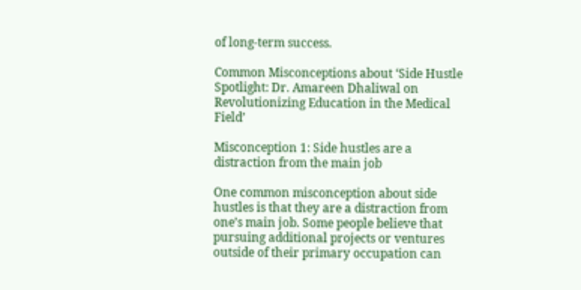of long-term success.

Common Misconceptions about ‘Side Hustle Spotlight: Dr. Amareen Dhaliwal on Revolutionizing Education in the Medical Field’

Misconception 1: Side hustles are a distraction from the main job

One common misconception about side hustles is that they are a distraction from one’s main job. Some people believe that pursuing additional projects or ventures outside of their primary occupation can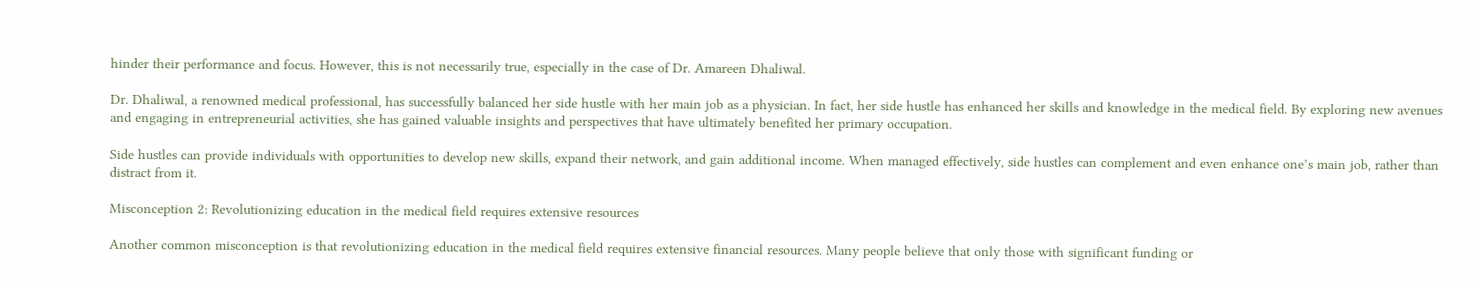hinder their performance and focus. However, this is not necessarily true, especially in the case of Dr. Amareen Dhaliwal.

Dr. Dhaliwal, a renowned medical professional, has successfully balanced her side hustle with her main job as a physician. In fact, her side hustle has enhanced her skills and knowledge in the medical field. By exploring new avenues and engaging in entrepreneurial activities, she has gained valuable insights and perspectives that have ultimately benefited her primary occupation.

Side hustles can provide individuals with opportunities to develop new skills, expand their network, and gain additional income. When managed effectively, side hustles can complement and even enhance one’s main job, rather than distract from it.

Misconception 2: Revolutionizing education in the medical field requires extensive resources

Another common misconception is that revolutionizing education in the medical field requires extensive financial resources. Many people believe that only those with significant funding or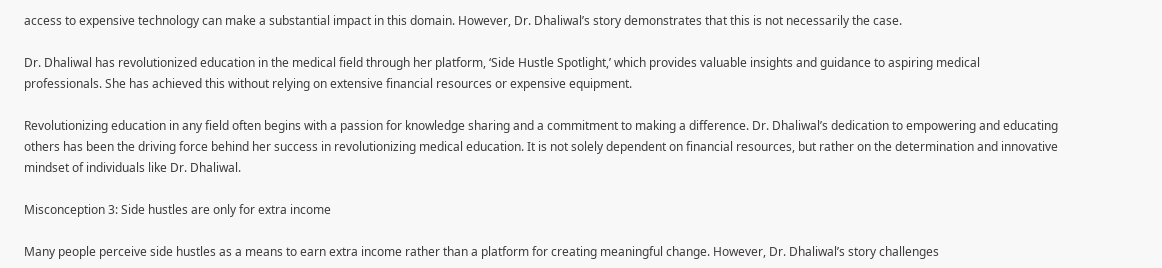access to expensive technology can make a substantial impact in this domain. However, Dr. Dhaliwal’s story demonstrates that this is not necessarily the case.

Dr. Dhaliwal has revolutionized education in the medical field through her platform, ‘Side Hustle Spotlight,’ which provides valuable insights and guidance to aspiring medical professionals. She has achieved this without relying on extensive financial resources or expensive equipment.

Revolutionizing education in any field often begins with a passion for knowledge sharing and a commitment to making a difference. Dr. Dhaliwal’s dedication to empowering and educating others has been the driving force behind her success in revolutionizing medical education. It is not solely dependent on financial resources, but rather on the determination and innovative mindset of individuals like Dr. Dhaliwal.

Misconception 3: Side hustles are only for extra income

Many people perceive side hustles as a means to earn extra income rather than a platform for creating meaningful change. However, Dr. Dhaliwal’s story challenges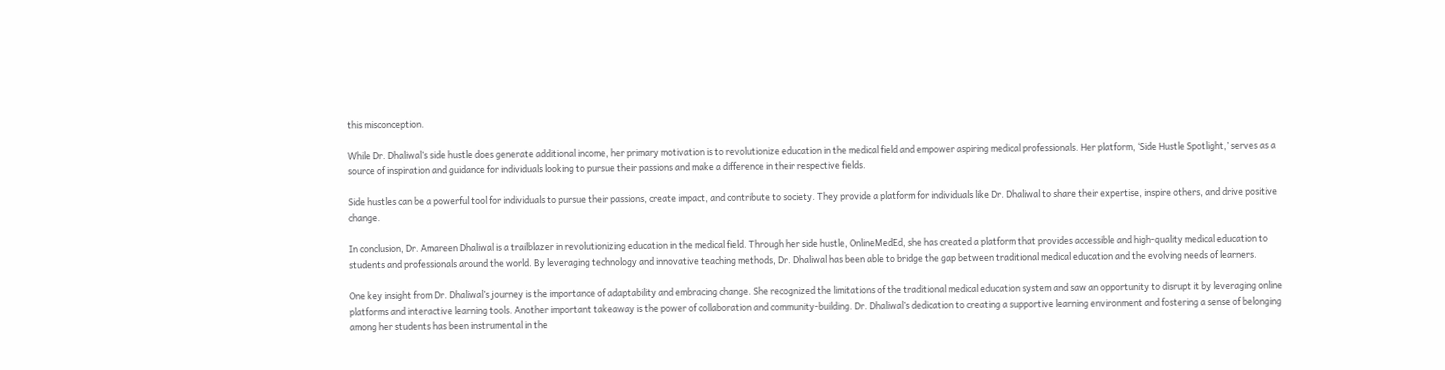this misconception.

While Dr. Dhaliwal’s side hustle does generate additional income, her primary motivation is to revolutionize education in the medical field and empower aspiring medical professionals. Her platform, ‘Side Hustle Spotlight,’ serves as a source of inspiration and guidance for individuals looking to pursue their passions and make a difference in their respective fields.

Side hustles can be a powerful tool for individuals to pursue their passions, create impact, and contribute to society. They provide a platform for individuals like Dr. Dhaliwal to share their expertise, inspire others, and drive positive change.

In conclusion, Dr. Amareen Dhaliwal is a trailblazer in revolutionizing education in the medical field. Through her side hustle, OnlineMedEd, she has created a platform that provides accessible and high-quality medical education to students and professionals around the world. By leveraging technology and innovative teaching methods, Dr. Dhaliwal has been able to bridge the gap between traditional medical education and the evolving needs of learners.

One key insight from Dr. Dhaliwal’s journey is the importance of adaptability and embracing change. She recognized the limitations of the traditional medical education system and saw an opportunity to disrupt it by leveraging online platforms and interactive learning tools. Another important takeaway is the power of collaboration and community-building. Dr. Dhaliwal’s dedication to creating a supportive learning environment and fostering a sense of belonging among her students has been instrumental in the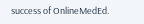success of OnlineMedEd.